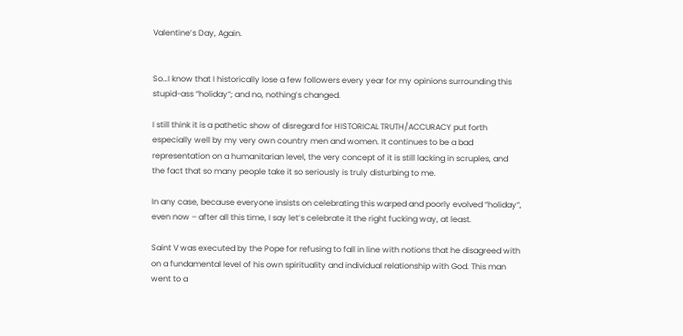Valentine’s Day, Again.


So…I know that I historically lose a few followers every year for my opinions surrounding this stupid-ass “holiday“; and no, nothing’s changed.

I still think it is a pathetic show of disregard for HISTORICAL TRUTH/ACCURACY put forth especially well by my very own country men and women. It continues to be a bad representation on a humanitarian level, the very concept of it is still lacking in scruples, and the fact that so many people take it so seriously is truly disturbing to me.

In any case, because everyone insists on celebrating this warped and poorly evolved “holiday“, even now – after all this time, I say let’s celebrate it the right fucking way, at least.

Saint V was executed by the Pope for refusing to fall in line with notions that he disagreed with on a fundamental level of his own spirituality and individual relationship with God. This man went to a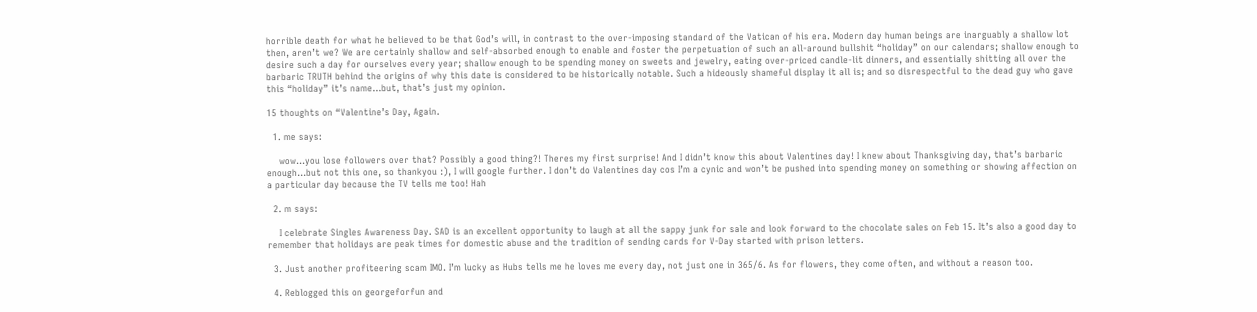horrible death for what he believed to be that God’s will, in contrast to the over-imposing standard of the Vatican of his era. Modern day human beings are inarguably a shallow lot then, aren’t we? We are certainly shallow and self-absorbed enough to enable and foster the perpetuation of such an all-around bullshit “holiday” on our calendars; shallow enough to desire such a day for ourselves every year; shallow enough to be spending money on sweets and jewelry, eating over-priced candle-lit dinners, and essentially shitting all over the barbaric TRUTH behind the origins of why this date is considered to be historically notable. Such a hideously shameful display it all is; and so disrespectful to the dead guy who gave this “holiday” it’s name…but, that’s just my opinion.

15 thoughts on “Valentine’s Day, Again.

  1. me says:

    wow…you lose followers over that? Possibly a good thing?! Theres my first surprise! And I didn’t know this about Valentines day! I knew about Thanksgiving day, that’s barbaric enough…but not this one, so thankyou :), I will google further. I don’t do Valentines day cos I’m a cynic and won’t be pushed into spending money on something or showing affection on a particular day because the TV tells me too! Hah

  2. m says:

    I celebrate Singles Awareness Day. SAD is an excellent opportunity to laugh at all the sappy junk for sale and look forward to the chocolate sales on Feb 15. It’s also a good day to remember that holidays are peak times for domestic abuse and the tradition of sending cards for V-Day started with prison letters.

  3. Just another profiteering scam IMO. I’m lucky as Hubs tells me he loves me every day, not just one in 365/6. As for flowers, they come often, and without a reason too.

  4. Reblogged this on georgeforfun and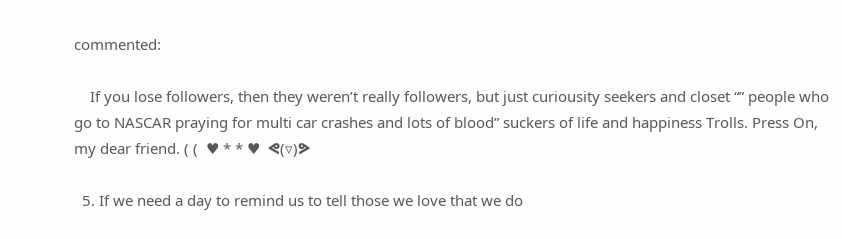commented:

    If you lose followers, then they weren’t really followers, but just curiousity seekers and closet “” people who go to NASCAR praying for multi car crashes and lots of blood” suckers of life and happiness Trolls. Press On, my dear friend. ( (  ♥ * * ♥  ᕙ(▿)ᕗ

  5. If we need a day to remind us to tell those we love that we do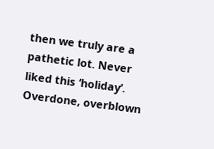then we truly are a pathetic lot. Never liked this ‘holiday’. Overdone, overblown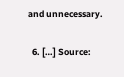and unnecessary.

  6. […] Source: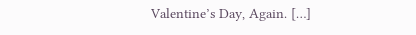Valentine’s Day, Again. […]